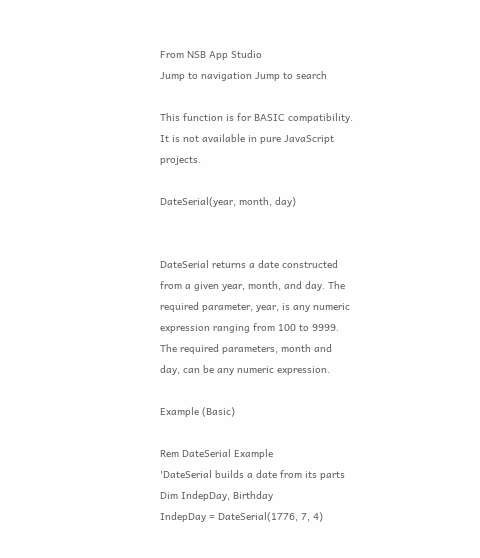From NSB App Studio
Jump to navigation Jump to search

This function is for BASIC compatibility. It is not available in pure JavaScript projects.

DateSerial(year, month, day)


DateSerial returns a date constructed from a given year, month, and day. The required parameter, year, is any numeric expression ranging from 100 to 9999. The required parameters, month and day, can be any numeric expression.

Example (Basic)

Rem DateSerial Example
'DateSerial builds a date from its parts
Dim IndepDay, Birthday
IndepDay = DateSerial(1776, 7, 4)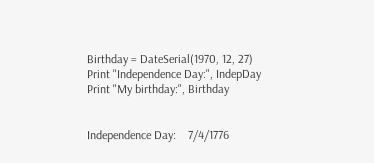Birthday = DateSerial(1970, 12, 27)
Print "Independence Day:", IndepDay
Print "My birthday:", Birthday


Independence Day:    7/4/1776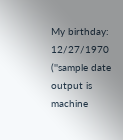My birthday:  12/27/1970
(''sample date output is machine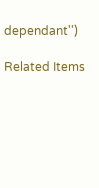dependant'')

Related Items